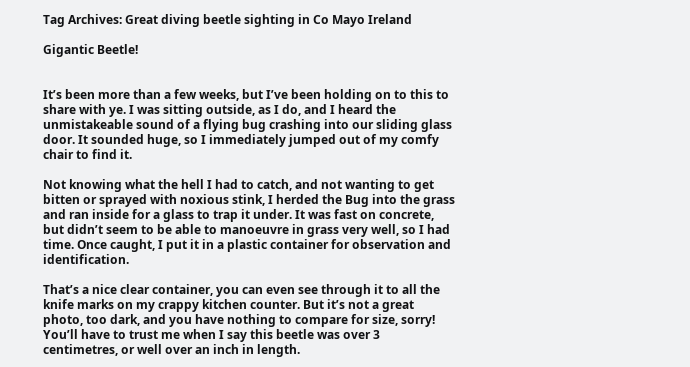Tag Archives: Great diving beetle sighting in Co Mayo Ireland

Gigantic Beetle!


It’s been more than a few weeks, but I’ve been holding on to this to share with ye. I was sitting outside, as I do, and I heard the unmistakeable sound of a flying bug crashing into our sliding glass door. It sounded huge, so I immediately jumped out of my comfy chair to find it.

Not knowing what the hell I had to catch, and not wanting to get bitten or sprayed with noxious stink, I herded the Bug into the grass and ran inside for a glass to trap it under. It was fast on concrete, but didn’t seem to be able to manoeuvre in grass very well, so I had time. Once caught, I put it in a plastic container for observation and identification.

That’s a nice clear container, you can even see through it to all the knife marks on my crappy kitchen counter. But it’s not a great photo, too dark, and you have nothing to compare for size, sorry! You’ll have to trust me when I say this beetle was over 3 centimetres, or well over an inch in length.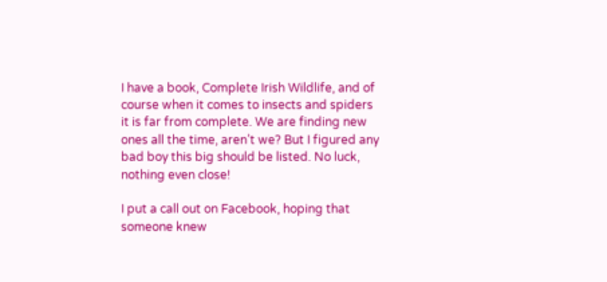I have a book, Complete Irish Wildlife, and of course when it comes to insects and spiders it is far from complete. We are finding new ones all the time, aren’t we? But I figured any bad boy this big should be listed. No luck, nothing even close!

I put a call out on Facebook, hoping that someone knew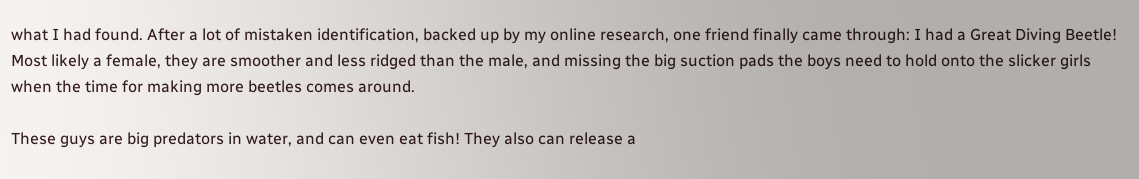what I had found. After a lot of mistaken identification, backed up by my online research, one friend finally came through: I had a Great Diving Beetle! Most likely a female, they are smoother and less ridged than the male, and missing the big suction pads the boys need to hold onto the slicker girls when the time for making more beetles comes around.

These guys are big predators in water, and can even eat fish! They also can release a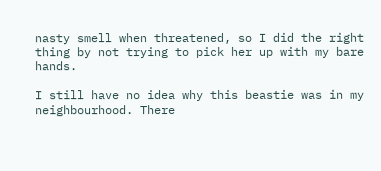nasty smell when threatened, so I did the right thing by not trying to pick her up with my bare hands.

I still have no idea why this beastie was in my neighbourhood. There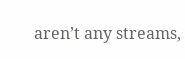aren’t any streams,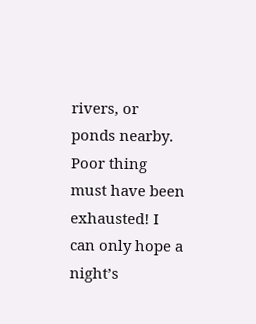rivers, or ponds nearby. Poor thing must have been exhausted! I can only hope a night’s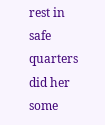rest in safe quarters did her some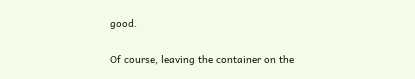good.

Of course, leaving the container on the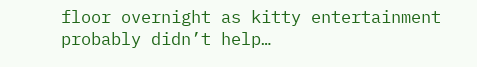floor overnight as kitty entertainment probably didn’t help…